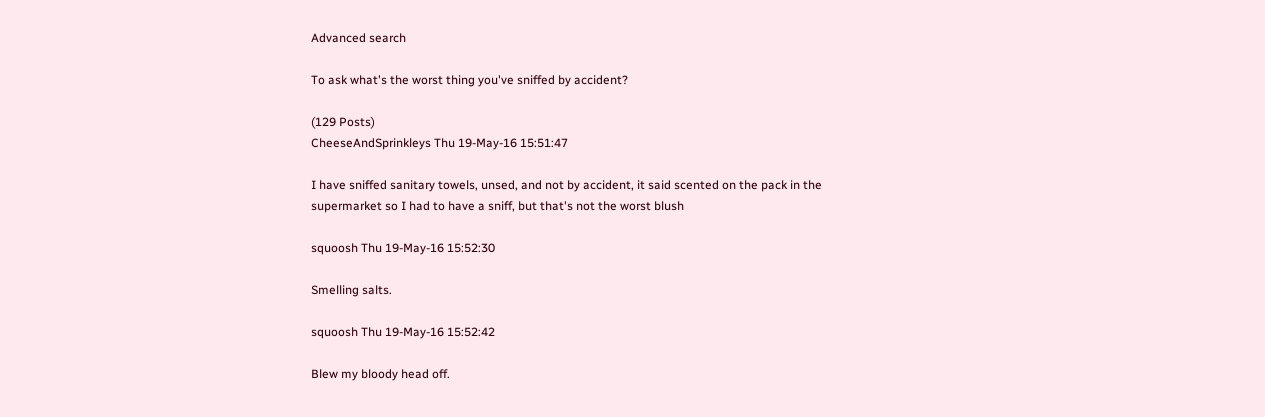Advanced search

To ask what's the worst thing you've sniffed by accident?

(129 Posts)
CheeseAndSprinkleys Thu 19-May-16 15:51:47

I have sniffed sanitary towels, unsed, and not by accident, it said scented on the pack in the supermarket so I had to have a sniff, but that's not the worst blush

squoosh Thu 19-May-16 15:52:30

Smelling salts.

squoosh Thu 19-May-16 15:52:42

Blew my bloody head off.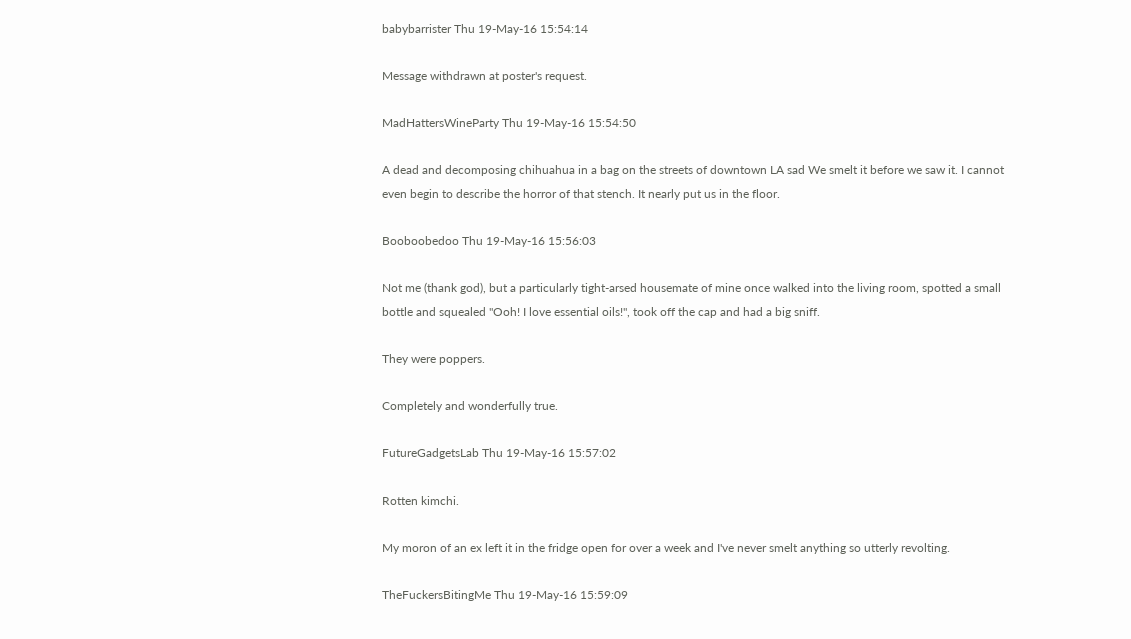babybarrister Thu 19-May-16 15:54:14

Message withdrawn at poster's request.

MadHattersWineParty Thu 19-May-16 15:54:50

A dead and decomposing chihuahua in a bag on the streets of downtown LA sad We smelt it before we saw it. I cannot even begin to describe the horror of that stench. It nearly put us in the floor.

Booboobedoo Thu 19-May-16 15:56:03

Not me (thank god), but a particularly tight-arsed housemate of mine once walked into the living room, spotted a small bottle and squealed "Ooh! I love essential oils!", took off the cap and had a big sniff.

They were poppers.

Completely and wonderfully true.

FutureGadgetsLab Thu 19-May-16 15:57:02

Rotten kimchi.

My moron of an ex left it in the fridge open for over a week and I've never smelt anything so utterly revolting.

TheFuckersBitingMe Thu 19-May-16 15:59:09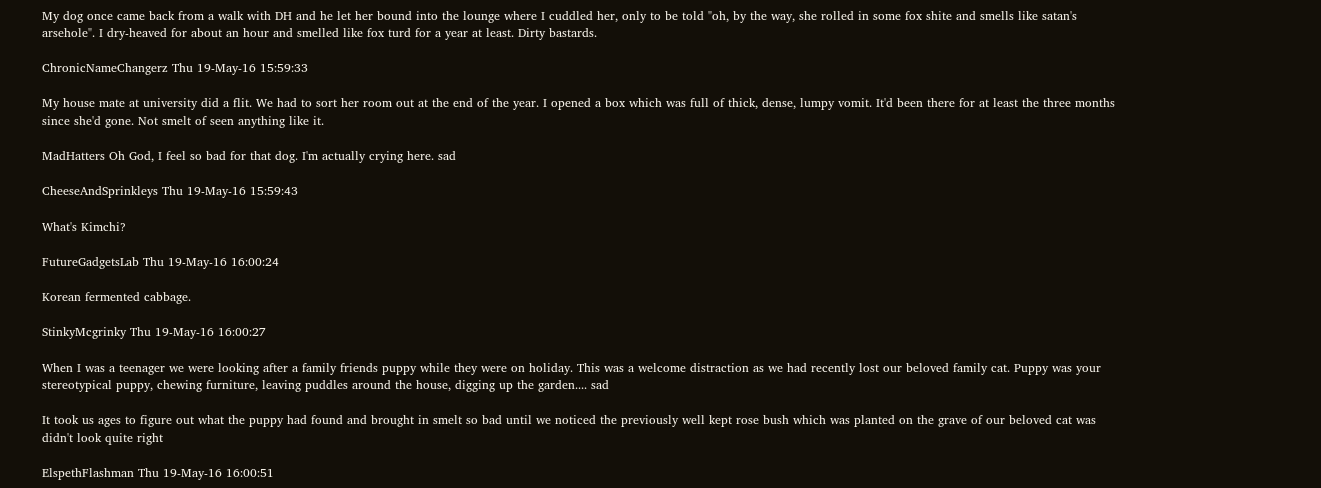My dog once came back from a walk with DH and he let her bound into the lounge where I cuddled her, only to be told "oh, by the way, she rolled in some fox shite and smells like satan's arsehole". I dry-heaved for about an hour and smelled like fox turd for a year at least. Dirty bastards.

ChronicNameChangerz Thu 19-May-16 15:59:33

My house mate at university did a flit. We had to sort her room out at the end of the year. I opened a box which was full of thick, dense, lumpy vomit. It'd been there for at least the three months since she'd gone. Not smelt of seen anything like it.

MadHatters Oh God, I feel so bad for that dog. I'm actually crying here. sad

CheeseAndSprinkleys Thu 19-May-16 15:59:43

What's Kimchi?

FutureGadgetsLab Thu 19-May-16 16:00:24

Korean fermented cabbage.

StinkyMcgrinky Thu 19-May-16 16:00:27

When I was a teenager we were looking after a family friends puppy while they were on holiday. This was a welcome distraction as we had recently lost our beloved family cat. Puppy was your stereotypical puppy, chewing furniture, leaving puddles around the house, digging up the garden.... sad

It took us ages to figure out what the puppy had found and brought in smelt so bad until we noticed the previously well kept rose bush which was planted on the grave of our beloved cat was didn't look quite right

ElspethFlashman Thu 19-May-16 16:00:51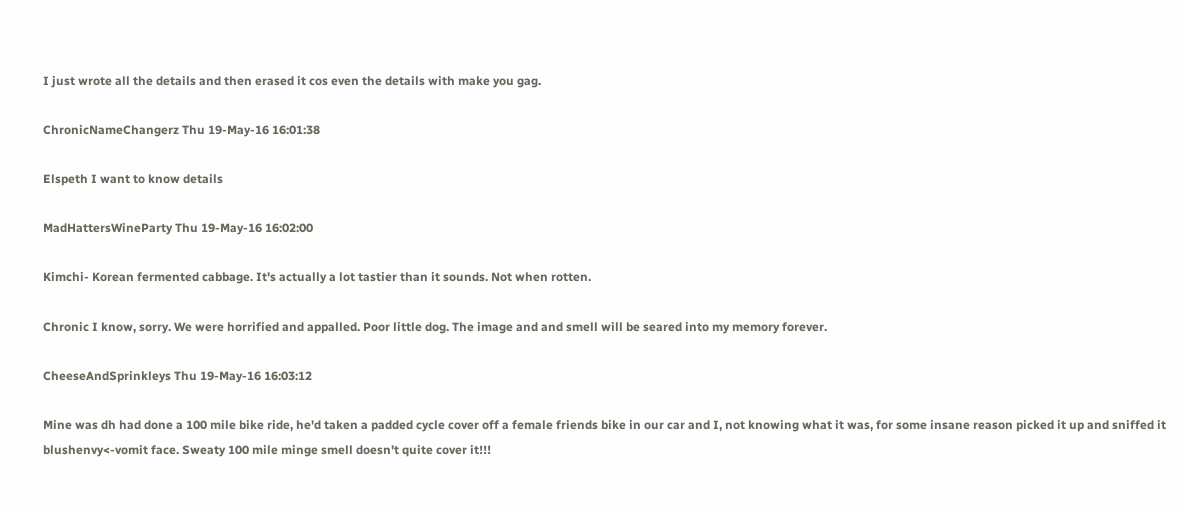I just wrote all the details and then erased it cos even the details with make you gag.

ChronicNameChangerz Thu 19-May-16 16:01:38

Elspeth I want to know details

MadHattersWineParty Thu 19-May-16 16:02:00

Kimchi- Korean fermented cabbage. It's actually a lot tastier than it sounds. Not when rotten.

Chronic I know, sorry. We were horrified and appalled. Poor little dog. The image and and smell will be seared into my memory forever.

CheeseAndSprinkleys Thu 19-May-16 16:03:12

Mine was dh had done a 100 mile bike ride, he'd taken a padded cycle cover off a female friends bike in our car and I, not knowing what it was, for some insane reason picked it up and sniffed it blushenvy<-vomit face. Sweaty 100 mile minge smell doesn't quite cover it!!!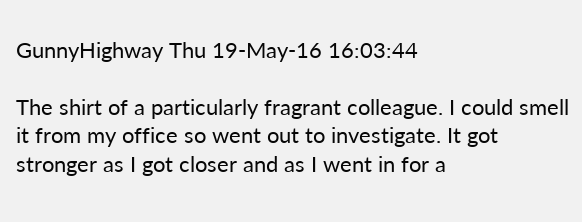GunnyHighway Thu 19-May-16 16:03:44

The shirt of a particularly fragrant colleague. I could smell it from my office so went out to investigate. It got stronger as I got closer and as I went in for a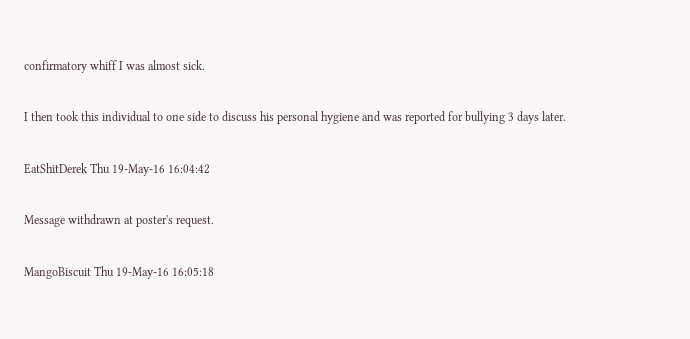confirmatory whiff I was almost sick.

I then took this individual to one side to discuss his personal hygiene and was reported for bullying 3 days later.

EatShitDerek Thu 19-May-16 16:04:42

Message withdrawn at poster's request.

MangoBiscuit Thu 19-May-16 16:05:18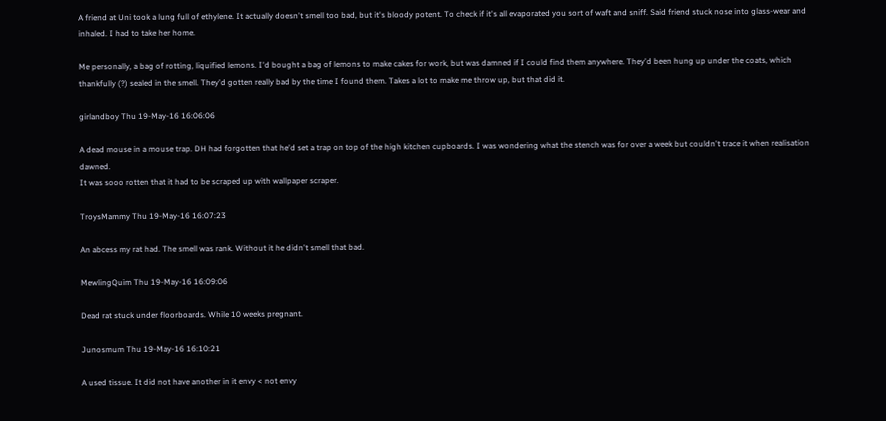A friend at Uni took a lung full of ethylene. It actually doesn't smell too bad, but it's bloody potent. To check if it's all evaporated you sort of waft and sniff. Said friend stuck nose into glass-wear and inhaled. I had to take her home.

Me personally, a bag of rotting, liquified lemons. I'd bought a bag of lemons to make cakes for work, but was damned if I could find them anywhere. They'd been hung up under the coats, which thankfully (?) sealed in the smell. They'd gotten really bad by the time I found them. Takes a lot to make me throw up, but that did it.

girlandboy Thu 19-May-16 16:06:06

A dead mouse in a mouse trap. DH had forgotten that he'd set a trap on top of the high kitchen cupboards. I was wondering what the stench was for over a week but couldn't trace it when realisation dawned.
It was sooo rotten that it had to be scraped up with wallpaper scraper.

TroysMammy Thu 19-May-16 16:07:23

An abcess my rat had. The smell was rank. Without it he didn't smell that bad.

MewlingQuim Thu 19-May-16 16:09:06

Dead rat stuck under floorboards. While 10 weeks pregnant.

Junosmum Thu 19-May-16 16:10:21

A used tissue. It did not have another in it envy < not envy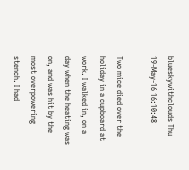blueskywithclouds Thu 19-May-16 16:10:48

Two mice died over the holiday in a cupboard at work. I walked in, on a day when the heating was on, and was hit by the most overpowering stench. I had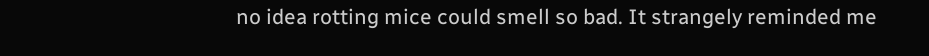no idea rotting mice could smell so bad. It strangely reminded me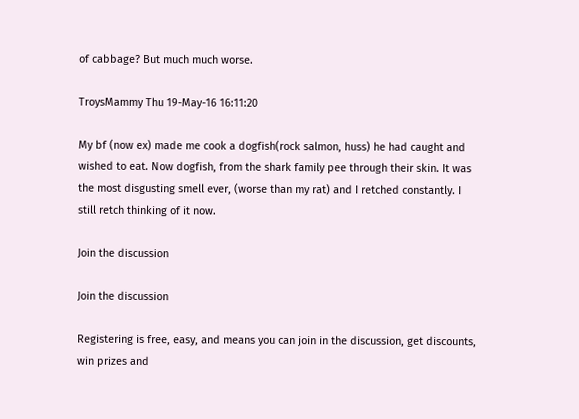of cabbage? But much much worse.

TroysMammy Thu 19-May-16 16:11:20

My bf (now ex) made me cook a dogfish(rock salmon, huss) he had caught and wished to eat. Now dogfish, from the shark family pee through their skin. It was the most disgusting smell ever, (worse than my rat) and I retched constantly. I still retch thinking of it now.

Join the discussion

Join the discussion

Registering is free, easy, and means you can join in the discussion, get discounts, win prizes and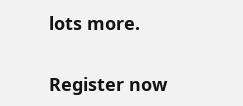lots more.

Register now